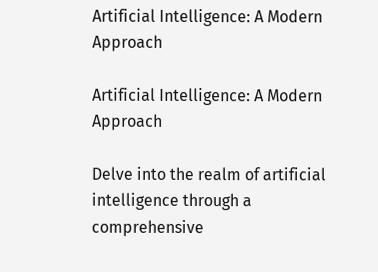Artificial Intelligence: A Modern Approach

Artificial Intelligence: A Modern Approach

Delve into the realm of artificial intelligence through a comprehensive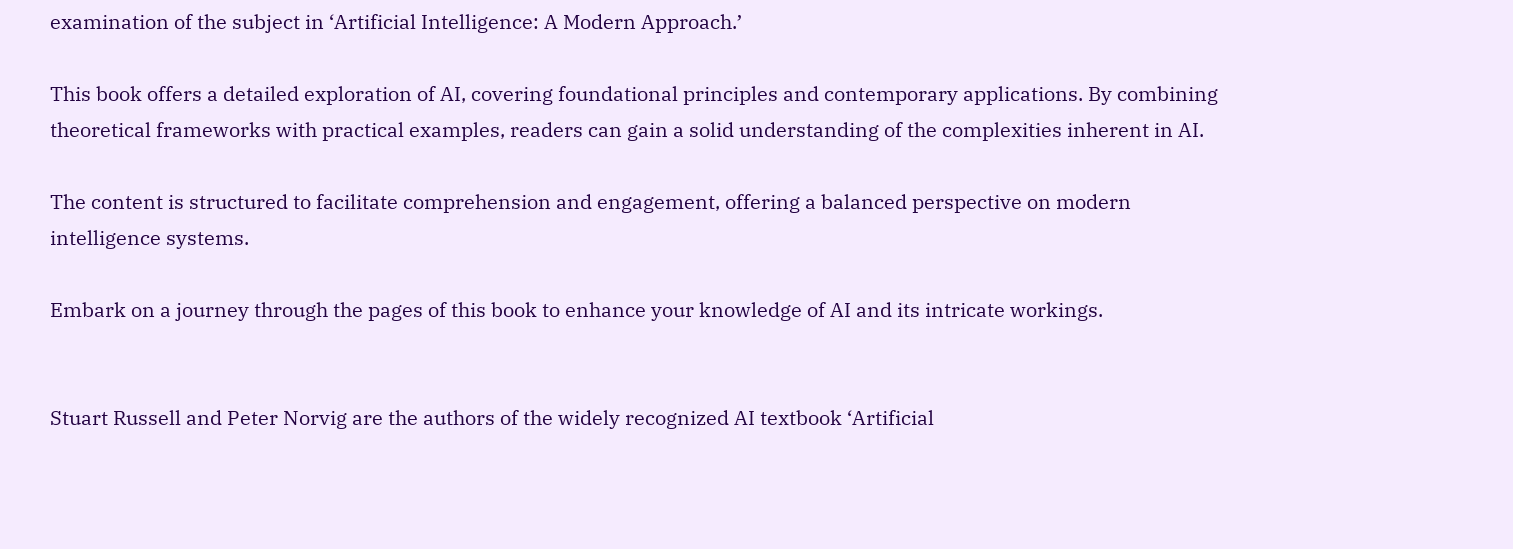examination of the subject in ‘Artificial Intelligence: A Modern Approach.’

This book offers a detailed exploration of AI, covering foundational principles and contemporary applications. By combining theoretical frameworks with practical examples, readers can gain a solid understanding of the complexities inherent in AI.

The content is structured to facilitate comprehension and engagement, offering a balanced perspective on modern intelligence systems.

Embark on a journey through the pages of this book to enhance your knowledge of AI and its intricate workings.


Stuart Russell and Peter Norvig are the authors of the widely recognized AI textbook ‘Artificial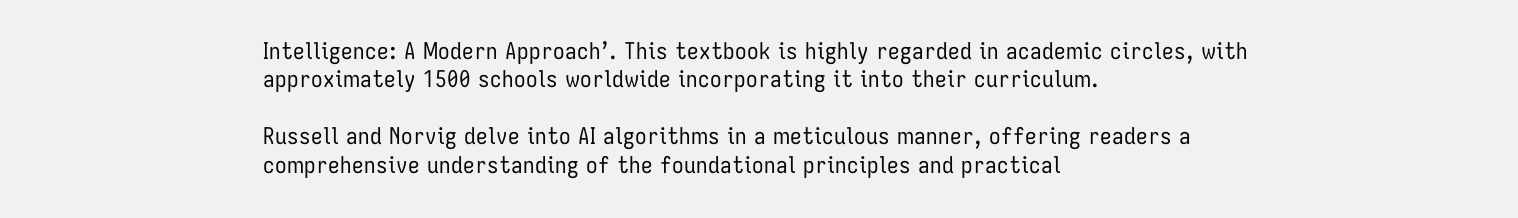Intelligence: A Modern Approach’. This textbook is highly regarded in academic circles, with approximately 1500 schools worldwide incorporating it into their curriculum.

Russell and Norvig delve into AI algorithms in a meticulous manner, offering readers a comprehensive understanding of the foundational principles and practical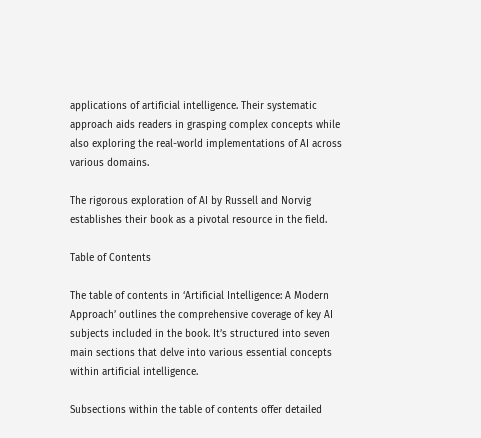applications of artificial intelligence. Their systematic approach aids readers in grasping complex concepts while also exploring the real-world implementations of AI across various domains.

The rigorous exploration of AI by Russell and Norvig establishes their book as a pivotal resource in the field.

Table of Contents

The table of contents in ‘Artificial Intelligence: A Modern Approach’ outlines the comprehensive coverage of key AI subjects included in the book. It’s structured into seven main sections that delve into various essential concepts within artificial intelligence.

Subsections within the table of contents offer detailed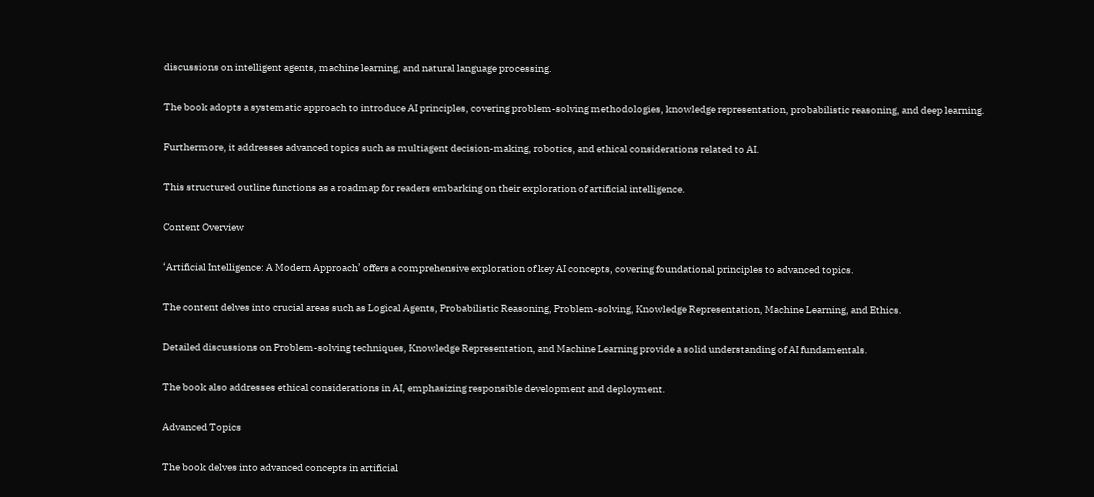discussions on intelligent agents, machine learning, and natural language processing.

The book adopts a systematic approach to introduce AI principles, covering problem-solving methodologies, knowledge representation, probabilistic reasoning, and deep learning.

Furthermore, it addresses advanced topics such as multiagent decision-making, robotics, and ethical considerations related to AI.

This structured outline functions as a roadmap for readers embarking on their exploration of artificial intelligence.

Content Overview

‘Artificial Intelligence: A Modern Approach’ offers a comprehensive exploration of key AI concepts, covering foundational principles to advanced topics.

The content delves into crucial areas such as Logical Agents, Probabilistic Reasoning, Problem-solving, Knowledge Representation, Machine Learning, and Ethics.

Detailed discussions on Problem-solving techniques, Knowledge Representation, and Machine Learning provide a solid understanding of AI fundamentals.

The book also addresses ethical considerations in AI, emphasizing responsible development and deployment.

Advanced Topics

The book delves into advanced concepts in artificial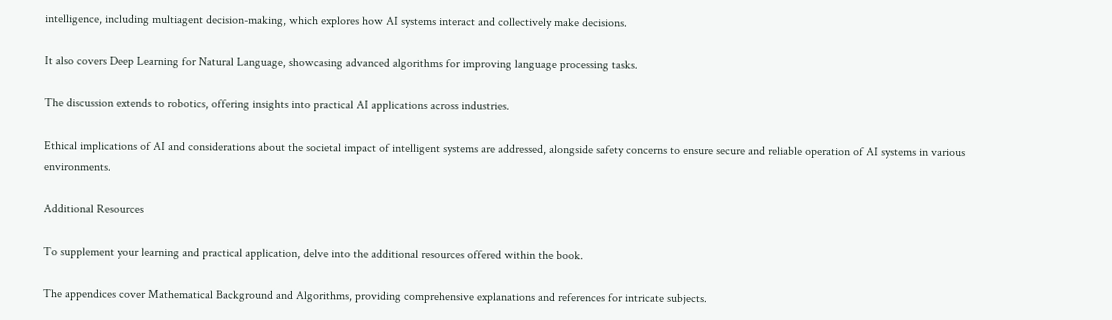intelligence, including multiagent decision-making, which explores how AI systems interact and collectively make decisions.

It also covers Deep Learning for Natural Language, showcasing advanced algorithms for improving language processing tasks.

The discussion extends to robotics, offering insights into practical AI applications across industries.

Ethical implications of AI and considerations about the societal impact of intelligent systems are addressed, alongside safety concerns to ensure secure and reliable operation of AI systems in various environments.

Additional Resources

To supplement your learning and practical application, delve into the additional resources offered within the book.

The appendices cover Mathematical Background and Algorithms, providing comprehensive explanations and references for intricate subjects.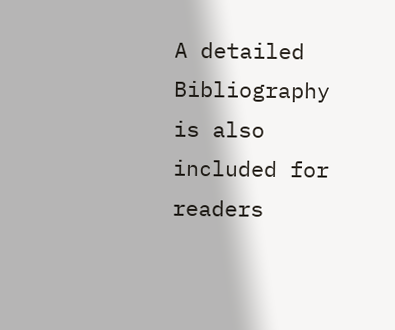A detailed Bibliography is also included for readers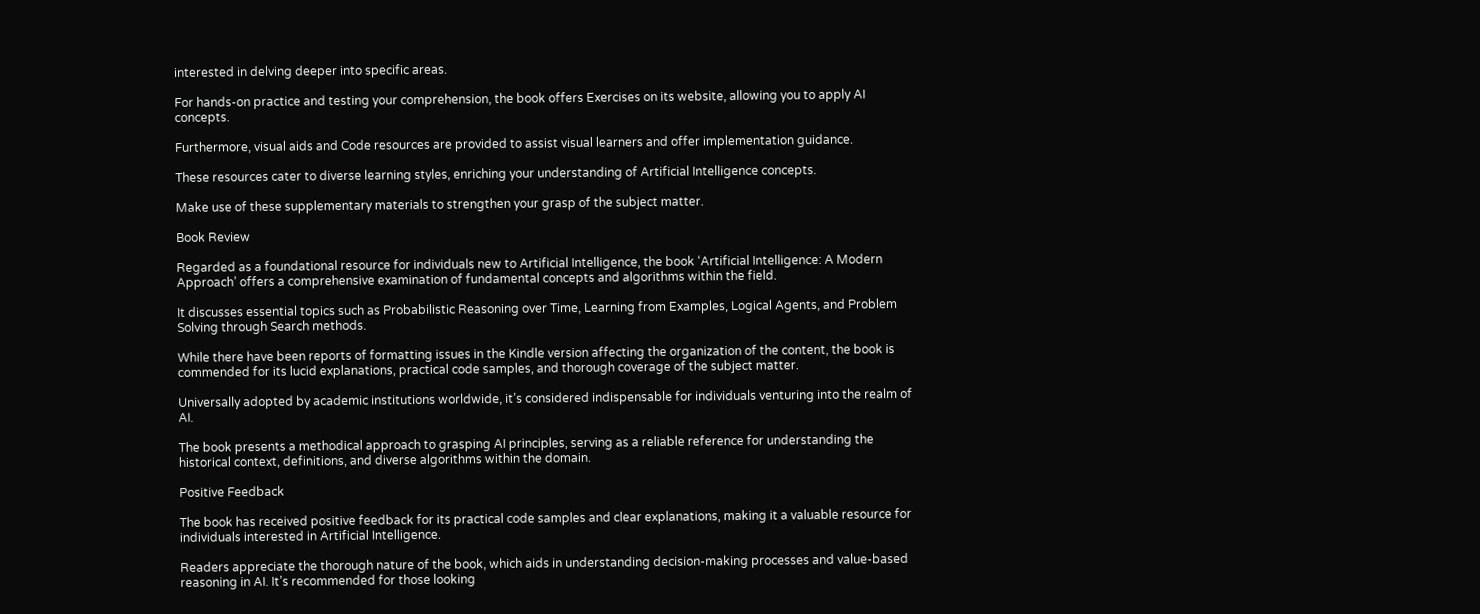interested in delving deeper into specific areas.

For hands-on practice and testing your comprehension, the book offers Exercises on its website, allowing you to apply AI concepts.

Furthermore, visual aids and Code resources are provided to assist visual learners and offer implementation guidance.

These resources cater to diverse learning styles, enriching your understanding of Artificial Intelligence concepts.

Make use of these supplementary materials to strengthen your grasp of the subject matter.

Book Review

Regarded as a foundational resource for individuals new to Artificial Intelligence, the book ‘Artificial Intelligence: A Modern Approach’ offers a comprehensive examination of fundamental concepts and algorithms within the field.

It discusses essential topics such as Probabilistic Reasoning over Time, Learning from Examples, Logical Agents, and Problem Solving through Search methods.

While there have been reports of formatting issues in the Kindle version affecting the organization of the content, the book is commended for its lucid explanations, practical code samples, and thorough coverage of the subject matter.

Universally adopted by academic institutions worldwide, it’s considered indispensable for individuals venturing into the realm of AI.

The book presents a methodical approach to grasping AI principles, serving as a reliable reference for understanding the historical context, definitions, and diverse algorithms within the domain.

Positive Feedback

The book has received positive feedback for its practical code samples and clear explanations, making it a valuable resource for individuals interested in Artificial Intelligence.

Readers appreciate the thorough nature of the book, which aids in understanding decision-making processes and value-based reasoning in AI. It’s recommended for those looking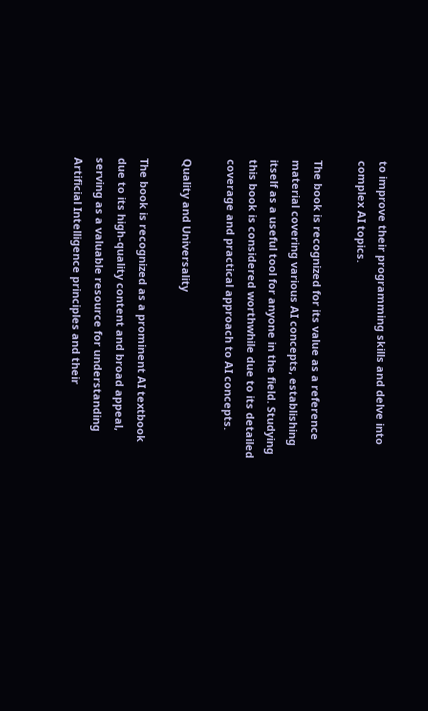to improve their programming skills and delve into complex AI topics.

The book is recognized for its value as a reference material covering various AI concepts, establishing itself as a useful tool for anyone in the field. Studying this book is considered worthwhile due to its detailed coverage and practical approach to AI concepts.

Quality and Universality

The book is recognized as a prominent AI textbook due to its high-quality content and broad appeal, serving as a valuable resource for understanding Artificial Intelligence principles and their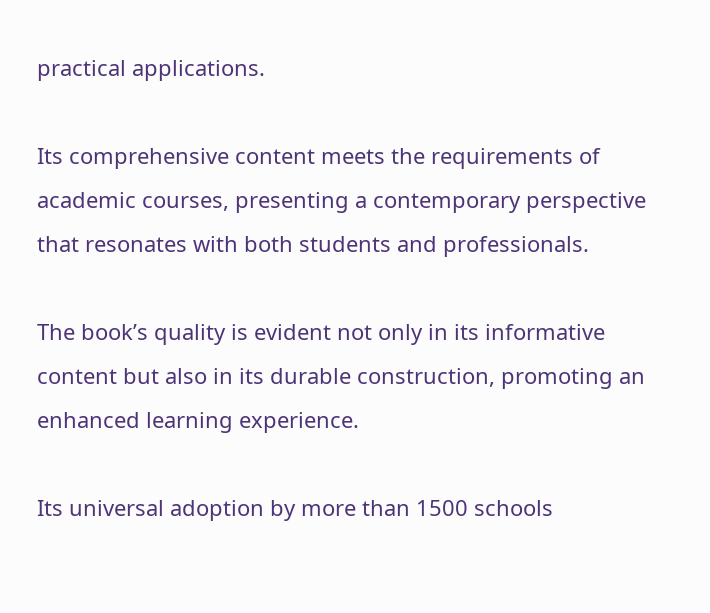practical applications.

Its comprehensive content meets the requirements of academic courses, presenting a contemporary perspective that resonates with both students and professionals.

The book’s quality is evident not only in its informative content but also in its durable construction, promoting an enhanced learning experience.

Its universal adoption by more than 1500 schools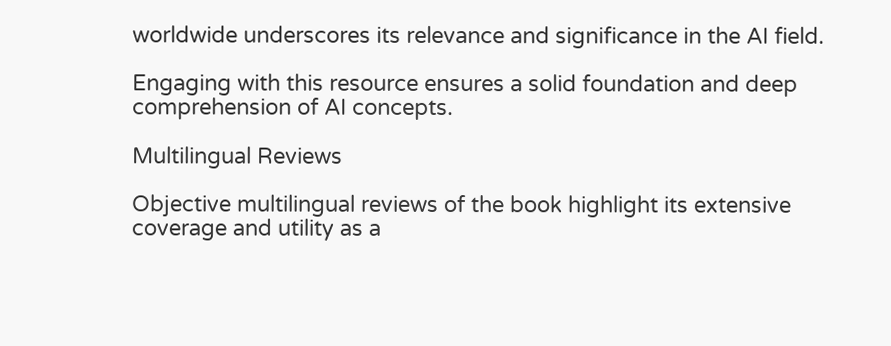worldwide underscores its relevance and significance in the AI field.

Engaging with this resource ensures a solid foundation and deep comprehension of AI concepts.

Multilingual Reviews

Objective multilingual reviews of the book highlight its extensive coverage and utility as a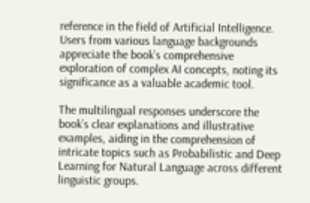reference in the field of Artificial Intelligence. Users from various language backgrounds appreciate the book’s comprehensive exploration of complex AI concepts, noting its significance as a valuable academic tool.

The multilingual responses underscore the book’s clear explanations and illustrative examples, aiding in the comprehension of intricate topics such as Probabilistic and Deep Learning for Natural Language across different linguistic groups.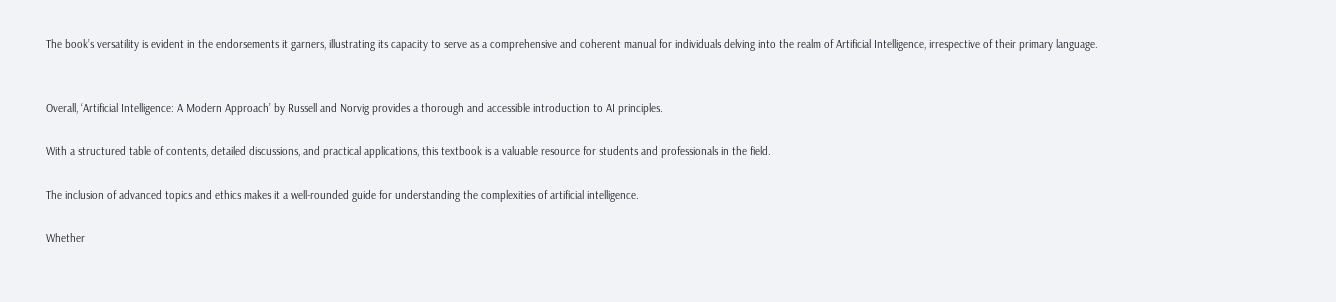The book’s versatility is evident in the endorsements it garners, illustrating its capacity to serve as a comprehensive and coherent manual for individuals delving into the realm of Artificial Intelligence, irrespective of their primary language.


Overall, ‘Artificial Intelligence: A Modern Approach’ by Russell and Norvig provides a thorough and accessible introduction to AI principles.

With a structured table of contents, detailed discussions, and practical applications, this textbook is a valuable resource for students and professionals in the field.

The inclusion of advanced topics and ethics makes it a well-rounded guide for understanding the complexities of artificial intelligence.

Whether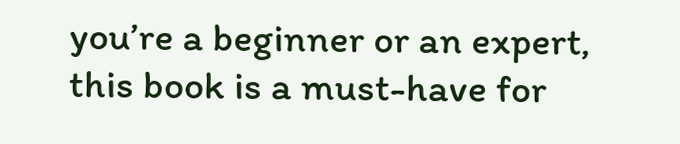you’re a beginner or an expert, this book is a must-have for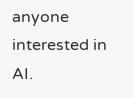anyone interested in AI.